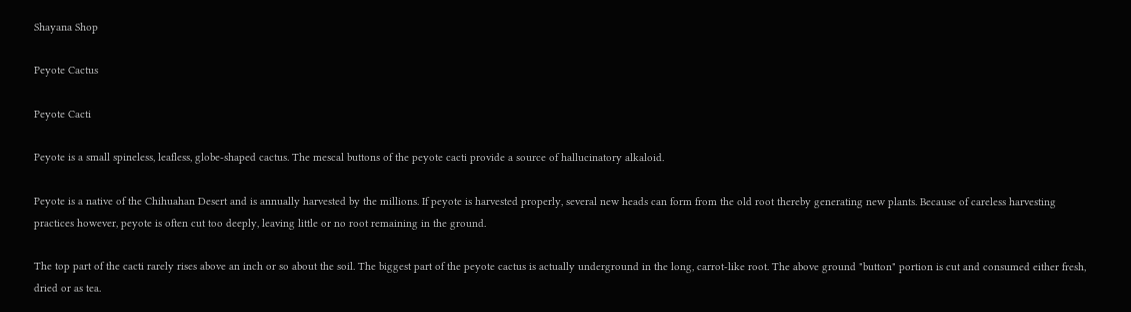Shayana Shop

Peyote Cactus

Peyote Cacti

Peyote is a small spineless, leafless, globe-shaped cactus. The mescal buttons of the peyote cacti provide a source of hallucinatory alkaloid.

Peyote is a native of the Chihuahan Desert and is annually harvested by the millions. If peyote is harvested properly, several new heads can form from the old root thereby generating new plants. Because of careless harvesting practices however, peyote is often cut too deeply, leaving little or no root remaining in the ground.

The top part of the cacti rarely rises above an inch or so about the soil. The biggest part of the peyote cactus is actually underground in the long, carrot-like root. The above ground "button" portion is cut and consumed either fresh, dried or as tea.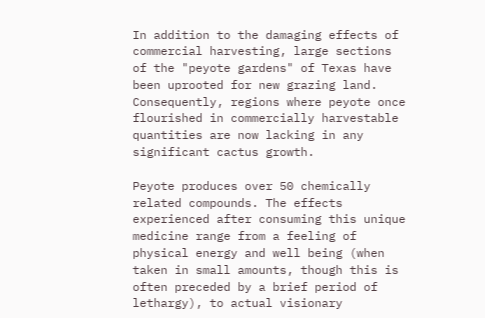In addition to the damaging effects of commercial harvesting, large sections of the "peyote gardens" of Texas have been uprooted for new grazing land. Consequently, regions where peyote once flourished in commercially harvestable quantities are now lacking in any significant cactus growth.

Peyote produces over 50 chemically related compounds. The effects experienced after consuming this unique medicine range from a feeling of physical energy and well being (when taken in small amounts, though this is often preceded by a brief period of lethargy), to actual visionary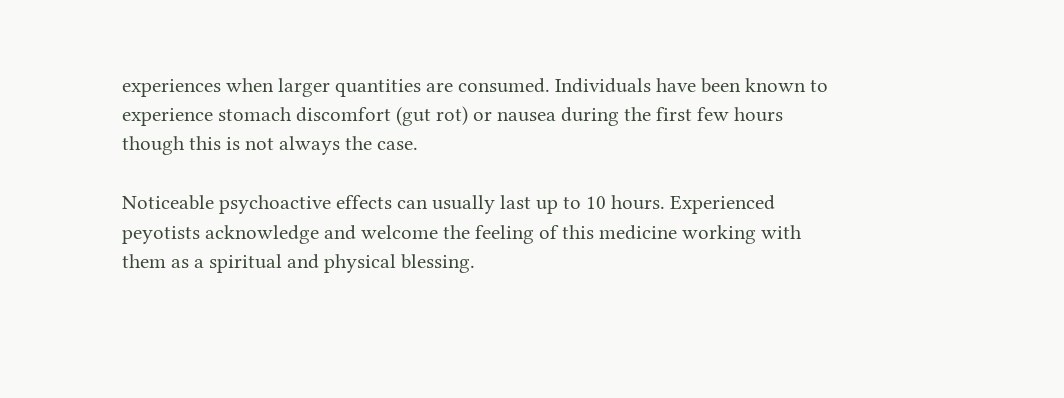experiences when larger quantities are consumed. Individuals have been known to experience stomach discomfort (gut rot) or nausea during the first few hours though this is not always the case.

Noticeable psychoactive effects can usually last up to 10 hours. Experienced peyotists acknowledge and welcome the feeling of this medicine working with them as a spiritual and physical blessing.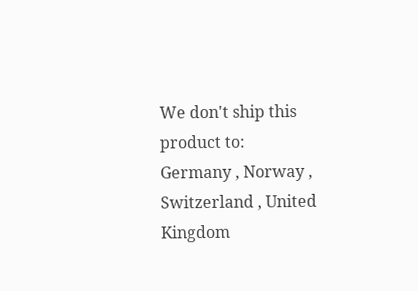We don't ship this product to:
Germany , Norway , Switzerland , United Kingdom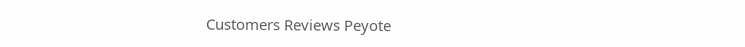Customers Reviews Peyote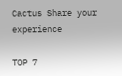Cactus Share your experience

TOP 7